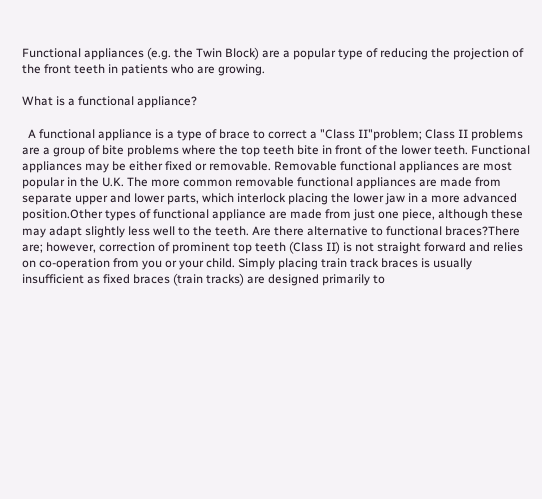Functional appliances (e.g. the Twin Block) are a popular type of reducing the projection of the front teeth in patients who are growing.

What is a functional appliance?

  A functional appliance is a type of brace to correct a "Class II"problem; Class II problems are a group of bite problems where the top teeth bite in front of the lower teeth. Functional appliances may be either fixed or removable. Removable functional appliances are most popular in the U.K. The more common removable functional appliances are made from separate upper and lower parts, which interlock placing the lower jaw in a more advanced position.Other types of functional appliance are made from just one piece, although these may adapt slightly less well to the teeth. Are there alternative to functional braces?There are; however, correction of prominent top teeth (Class II) is not straight forward and relies on co-operation from you or your child. Simply placing train track braces is usually insufficient as fixed braces (train tracks) are designed primarily to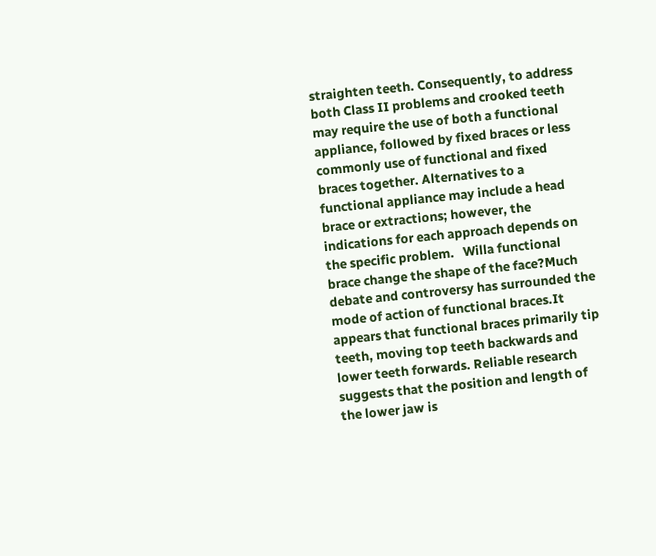straighten teeth. Consequently, to address both Class II problems and crooked teeth may require the use of both a functional appliance, followed by fixed braces or less commonly use of functional and fixed braces together. Alternatives to a functional appliance may include a head brace or extractions; however, the indications for each approach depends on the specific problem.   Willa functional brace change the shape of the face?Much debate and controversy has surrounded the mode of action of functional braces.It appears that functional braces primarily tip teeth, moving top teeth backwards and lower teeth forwards. Reliable research suggests that the position and length of the lower jaw is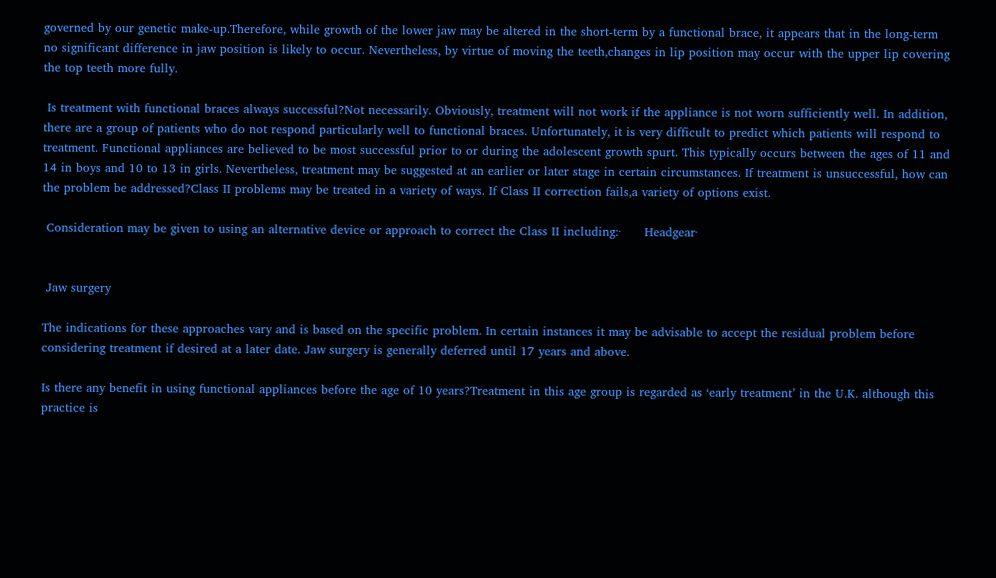governed by our genetic make-up.Therefore, while growth of the lower jaw may be altered in the short-term by a functional brace, it appears that in the long-term no significant difference in jaw position is likely to occur. Nevertheless, by virtue of moving the teeth,changes in lip position may occur with the upper lip covering the top teeth more fully.

 Is treatment with functional braces always successful?Not necessarily. Obviously, treatment will not work if the appliance is not worn sufficiently well. In addition, there are a group of patients who do not respond particularly well to functional braces. Unfortunately, it is very difficult to predict which patients will respond to treatment. Functional appliances are believed to be most successful prior to or during the adolescent growth spurt. This typically occurs between the ages of 11 and 14 in boys and 10 to 13 in girls. Nevertheless, treatment may be suggested at an earlier or later stage in certain circumstances. If treatment is unsuccessful, how can the problem be addressed?Class II problems may be treated in a variety of ways. If Class II correction fails,a variety of options exist.

 Consideration may be given to using an alternative device or approach to correct the Class II including:·      Headgear·


 Jaw surgery

The indications for these approaches vary and is based on the specific problem. In certain instances it may be advisable to accept the residual problem before considering treatment if desired at a later date. Jaw surgery is generally deferred until 17 years and above.

Is there any benefit in using functional appliances before the age of 10 years?Treatment in this age group is regarded as ‘early treatment’ in the U.K. although this practice is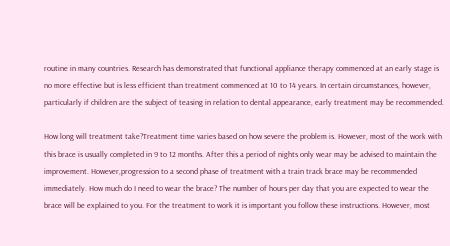routine in many countries. Research has demonstrated that functional appliance therapy commenced at an early stage is no more effective but is less efficient than treatment commenced at 10 to 14 years. In certain circumstances, however, particularly if children are the subject of teasing in relation to dental appearance, early treatment may be recommended.

How long will treatment take?Treatment time varies based on how severe the problem is. However, most of the work with this brace is usually completed in 9 to 12 months. After this a period of nights only wear may be advised to maintain the improvement. However,progression to a second phase of treatment with a train track brace may be recommended immediately. How much do I need to wear the brace? The number of hours per day that you are expected to wear the brace will be explained to you. For the treatment to work it is important you follow these instructions. However, most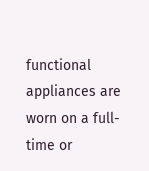functional appliances are worn on a full-time or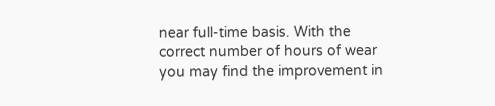near full-time basis. With the correct number of hours of wear you may find the improvement in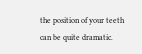the position of your teeth can be quite dramatic.